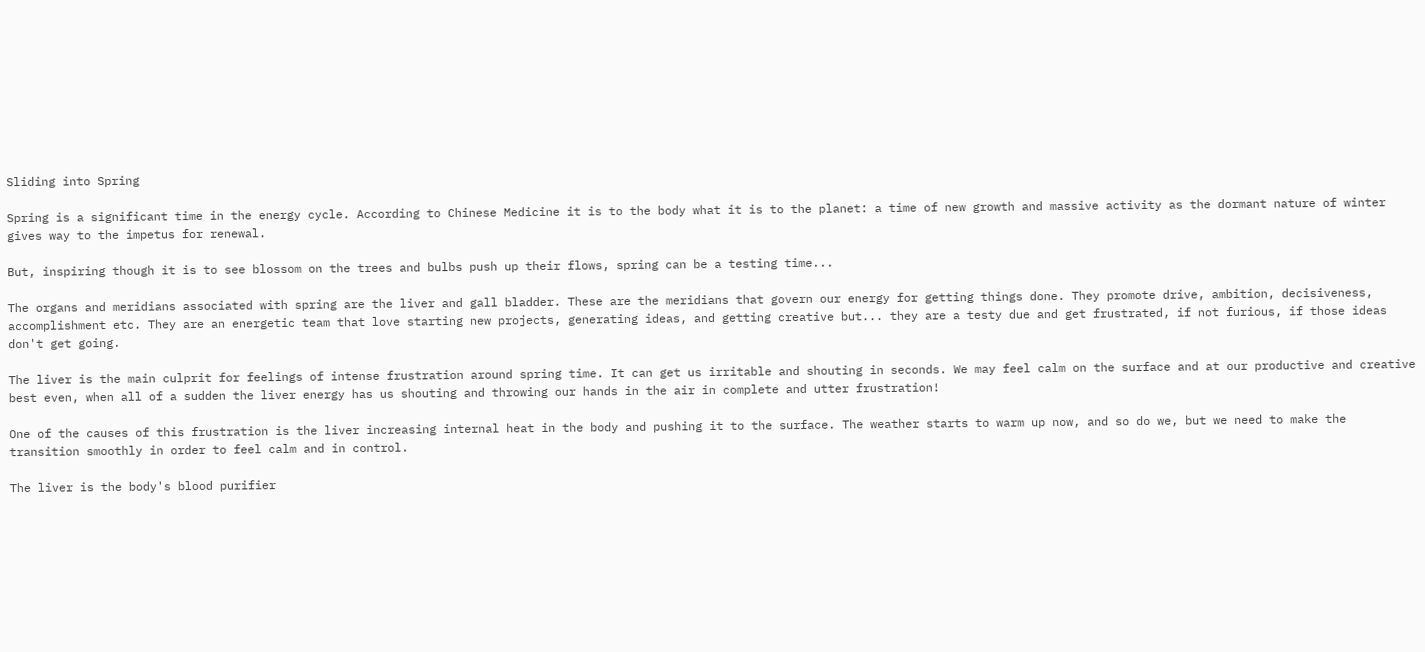Sliding into Spring

Spring is a significant time in the energy cycle. According to Chinese Medicine it is to the body what it is to the planet: a time of new growth and massive activity as the dormant nature of winter gives way to the impetus for renewal.

But, inspiring though it is to see blossom on the trees and bulbs push up their flows, spring can be a testing time...

The organs and meridians associated with spring are the liver and gall bladder. These are the meridians that govern our energy for getting things done. They promote drive, ambition, decisiveness, accomplishment etc. They are an energetic team that love starting new projects, generating ideas, and getting creative but... they are a testy due and get frustrated, if not furious, if those ideas don't get going.

The liver is the main culprit for feelings of intense frustration around spring time. It can get us irritable and shouting in seconds. We may feel calm on the surface and at our productive and creative best even, when all of a sudden the liver energy has us shouting and throwing our hands in the air in complete and utter frustration!

One of the causes of this frustration is the liver increasing internal heat in the body and pushing it to the surface. The weather starts to warm up now, and so do we, but we need to make the transition smoothly in order to feel calm and in control.

The liver is the body's blood purifier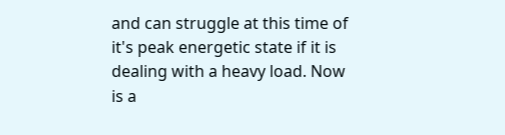and can struggle at this time of it's peak energetic state if it is dealing with a heavy load. Now is a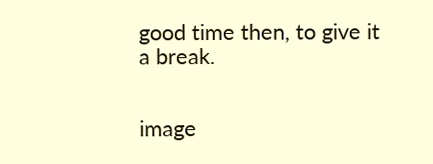good time then, to give it a break.


image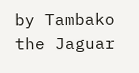by Tambako the Jaguar